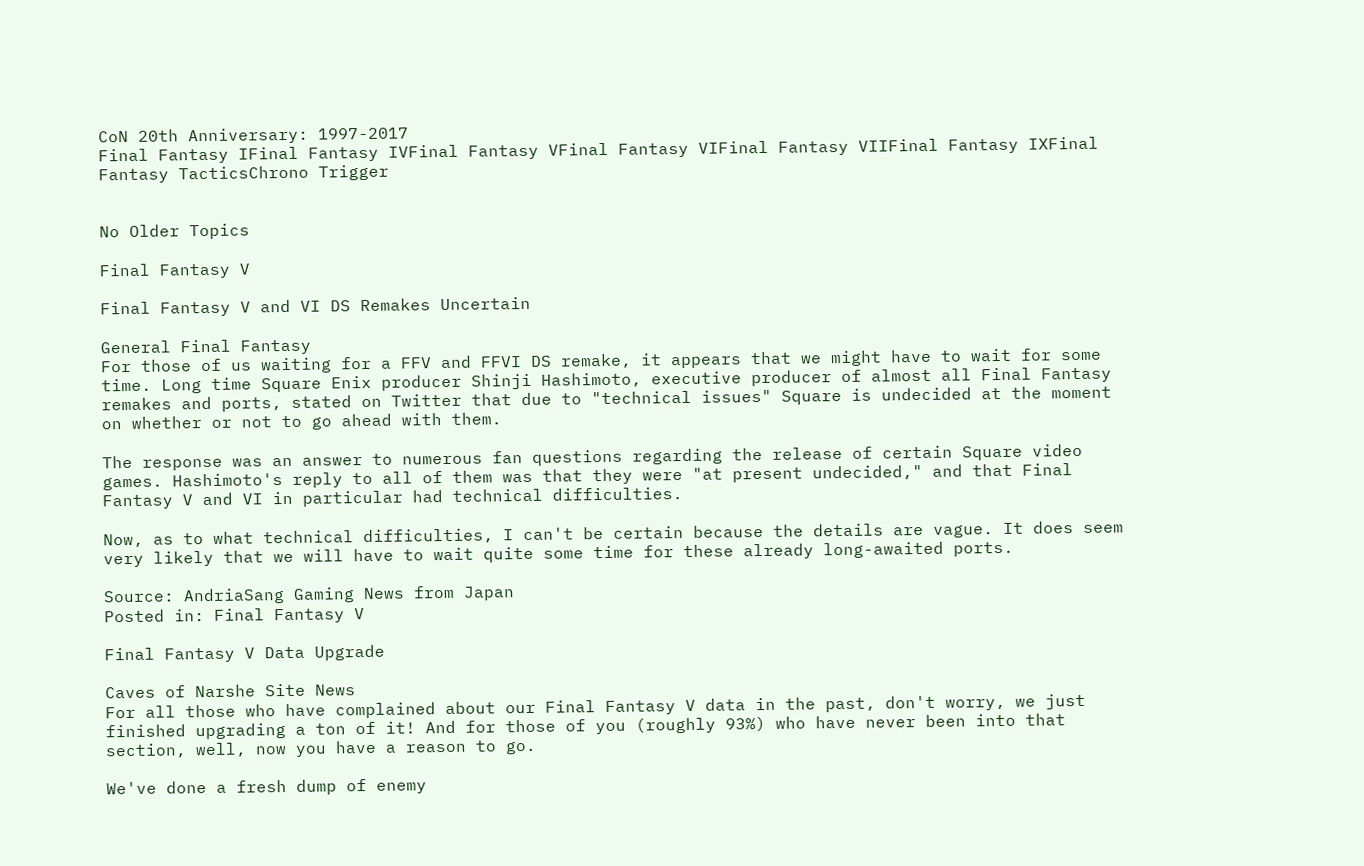CoN 20th Anniversary: 1997-2017
Final Fantasy IFinal Fantasy IVFinal Fantasy VFinal Fantasy VIFinal Fantasy VIIFinal Fantasy IXFinal Fantasy TacticsChrono Trigger


No Older Topics

Final Fantasy V

Final Fantasy V and VI DS Remakes Uncertain

General Final Fantasy
For those of us waiting for a FFV and FFVI DS remake, it appears that we might have to wait for some time. Long time Square Enix producer Shinji Hashimoto, executive producer of almost all Final Fantasy remakes and ports, stated on Twitter that due to "technical issues" Square is undecided at the moment on whether or not to go ahead with them.

The response was an answer to numerous fan questions regarding the release of certain Square video games. Hashimoto's reply to all of them was that they were "at present undecided," and that Final Fantasy V and VI in particular had technical difficulties.

Now, as to what technical difficulties, I can't be certain because the details are vague. It does seem very likely that we will have to wait quite some time for these already long-awaited ports.

Source: AndriaSang Gaming News from Japan
Posted in: Final Fantasy V

Final Fantasy V Data Upgrade

Caves of Narshe Site News
For all those who have complained about our Final Fantasy V data in the past, don't worry, we just finished upgrading a ton of it! And for those of you (roughly 93%) who have never been into that section, well, now you have a reason to go.

We've done a fresh dump of enemy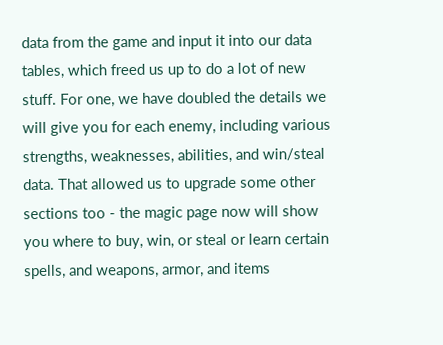data from the game and input it into our data tables, which freed us up to do a lot of new stuff. For one, we have doubled the details we will give you for each enemy, including various strengths, weaknesses, abilities, and win/steal data. That allowed us to upgrade some other sections too - the magic page now will show you where to buy, win, or steal or learn certain spells, and weapons, armor, and items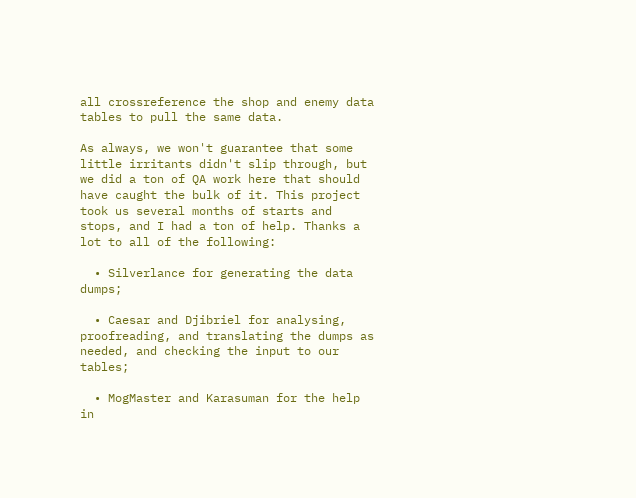all crossreference the shop and enemy data tables to pull the same data.

As always, we won't guarantee that some little irritants didn't slip through, but we did a ton of QA work here that should have caught the bulk of it. This project took us several months of starts and stops, and I had a ton of help. Thanks a lot to all of the following:

  • Silverlance for generating the data dumps;

  • Caesar and Djibriel for analysing, proofreading, and translating the dumps as needed, and checking the input to our tables;

  • MogMaster and Karasuman for the help in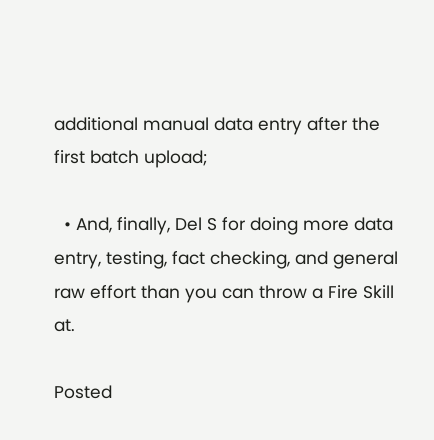additional manual data entry after the first batch upload;

  • And, finally, Del S for doing more data entry, testing, fact checking, and general raw effort than you can throw a Fire Skill at.

Posted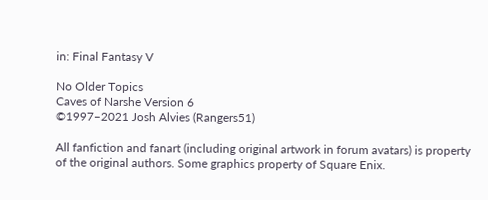in: Final Fantasy V

No Older Topics
Caves of Narshe Version 6
©1997–2021 Josh Alvies (Rangers51)

All fanfiction and fanart (including original artwork in forum avatars) is property of the original authors. Some graphics property of Square Enix.